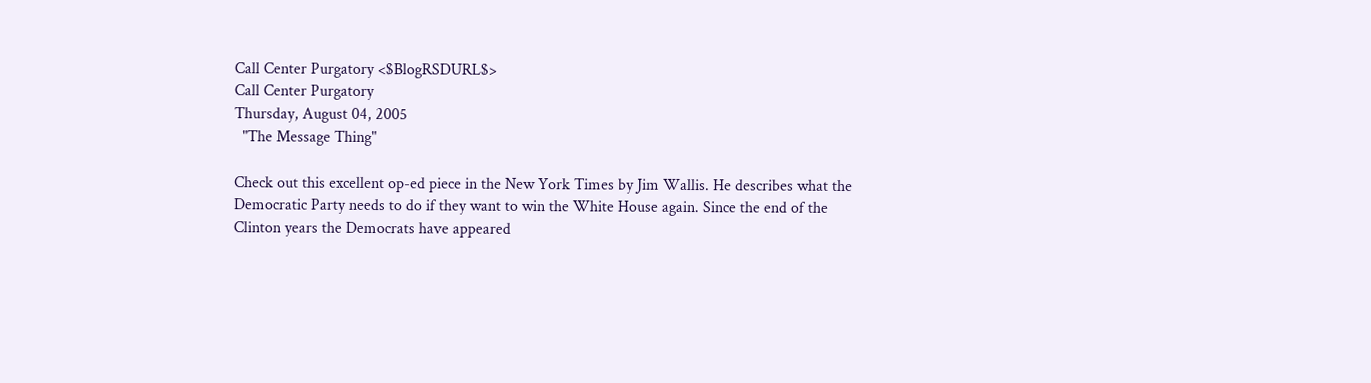Call Center Purgatory <$BlogRSDURL$>
Call Center Purgatory
Thursday, August 04, 2005
  "The Message Thing"

Check out this excellent op-ed piece in the New York Times by Jim Wallis. He describes what the Democratic Party needs to do if they want to win the White House again. Since the end of the Clinton years the Democrats have appeared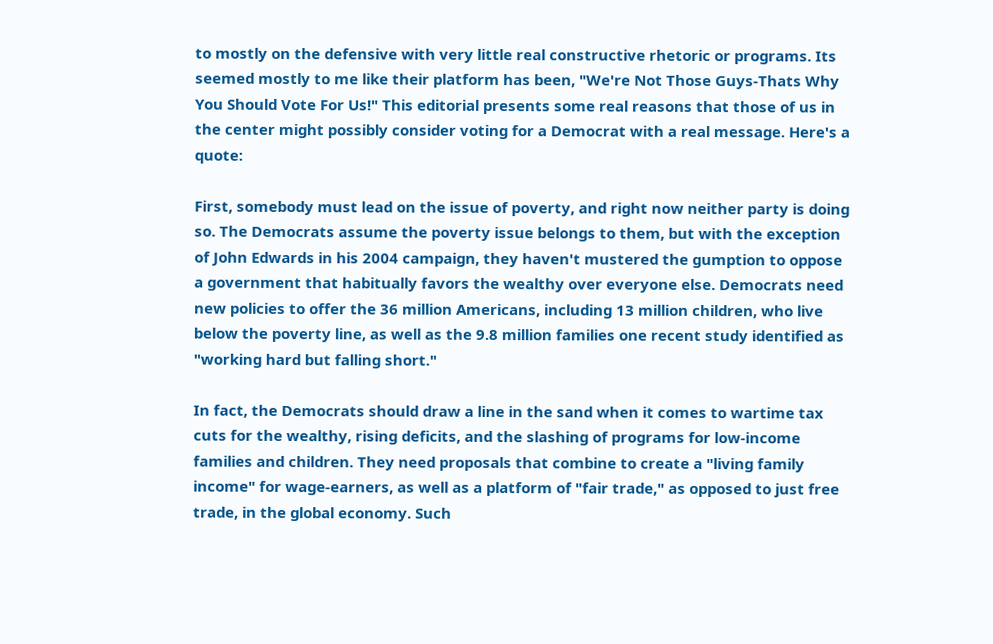to mostly on the defensive with very little real constructive rhetoric or programs. Its seemed mostly to me like their platform has been, "We're Not Those Guys-Thats Why You Should Vote For Us!" This editorial presents some real reasons that those of us in the center might possibly consider voting for a Democrat with a real message. Here's a quote:

First, somebody must lead on the issue of poverty, and right now neither party is doing so. The Democrats assume the poverty issue belongs to them, but with the exception of John Edwards in his 2004 campaign, they haven't mustered the gumption to oppose a government that habitually favors the wealthy over everyone else. Democrats need new policies to offer the 36 million Americans, including 13 million children, who live below the poverty line, as well as the 9.8 million families one recent study identified as "working hard but falling short."

In fact, the Democrats should draw a line in the sand when it comes to wartime tax cuts for the wealthy, rising deficits, and the slashing of programs for low-income families and children. They need proposals that combine to create a "living family income" for wage-earners, as well as a platform of "fair trade," as opposed to just free trade, in the global economy. Such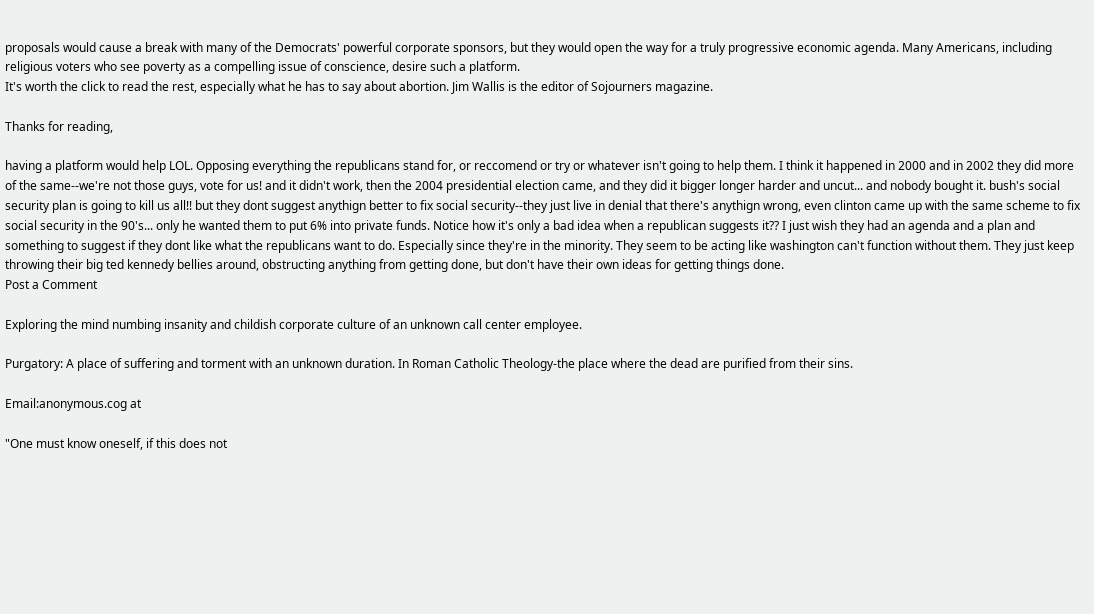proposals would cause a break with many of the Democrats' powerful corporate sponsors, but they would open the way for a truly progressive economic agenda. Many Americans, including religious voters who see poverty as a compelling issue of conscience, desire such a platform.
It's worth the click to read the rest, especially what he has to say about abortion. Jim Wallis is the editor of Sojourners magazine.

Thanks for reading,

having a platform would help LOL. Opposing everything the republicans stand for, or reccomend or try or whatever isn't going to help them. I think it happened in 2000 and in 2002 they did more of the same--we're not those guys, vote for us! and it didn't work, then the 2004 presidential election came, and they did it bigger longer harder and uncut... and nobody bought it. bush's social security plan is going to kill us all!! but they dont suggest anythign better to fix social security--they just live in denial that there's anythign wrong, even clinton came up with the same scheme to fix social security in the 90's... only he wanted them to put 6% into private funds. Notice how it's only a bad idea when a republican suggests it?? I just wish they had an agenda and a plan and something to suggest if they dont like what the republicans want to do. Especially since they're in the minority. They seem to be acting like washington can't function without them. They just keep throwing their big ted kennedy bellies around, obstructing anything from getting done, but don't have their own ideas for getting things done.
Post a Comment

Exploring the mind numbing insanity and childish corporate culture of an unknown call center employee.

Purgatory: A place of suffering and torment with an unknown duration. In Roman Catholic Theology-the place where the dead are purified from their sins.

Email:anonymous.cog at

"One must know oneself, if this does not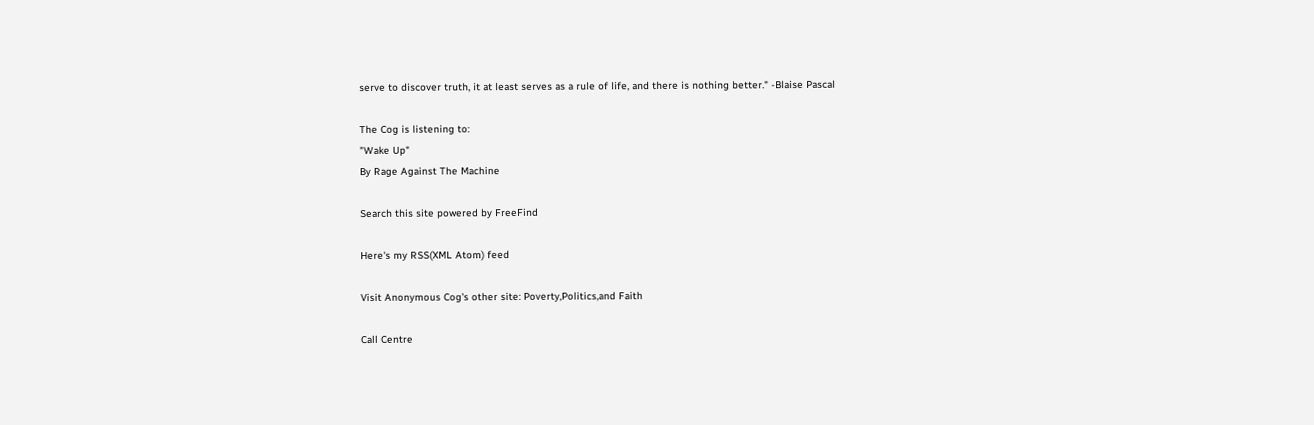serve to discover truth, it at least serves as a rule of life, and there is nothing better." -Blaise Pascal

The Cog is listening to:
"Wake Up"
By Rage Against The Machine

Search this site powered by FreeFind

Here's my RSS(XML Atom) feed

Visit Anonymous Cog's other site: Poverty,Politics,and Faith

Call Centre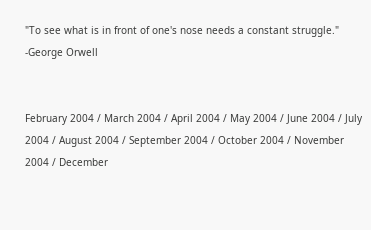"To see what is in front of one's nose needs a constant struggle." -George Orwell


February 2004 / March 2004 / April 2004 / May 2004 / June 2004 / July 2004 / August 2004 / September 2004 / October 2004 / November 2004 / December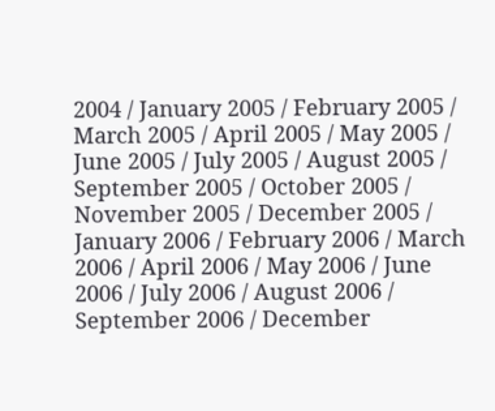2004 / January 2005 / February 2005 / March 2005 / April 2005 / May 2005 / June 2005 / July 2005 / August 2005 / September 2005 / October 2005 / November 2005 / December 2005 / January 2006 / February 2006 / March 2006 / April 2006 / May 2006 / June 2006 / July 2006 / August 2006 / September 2006 / December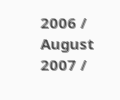2006 / August 2007 /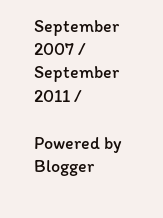September 2007 / September 2011 /

Powered by Blogger